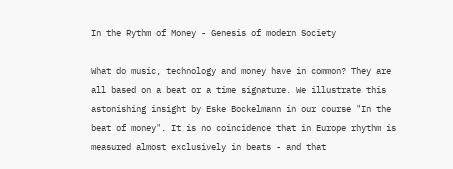In the Rythm of Money - Genesis of modern Society

What do music, technology and money have in common? They are all based on a beat or a time signature. We illustrate this astonishing insight by Eske Bockelmann in our course "In the beat of money". It is no coincidence that in Europe rhythm is measured almost exclusively in beats - and that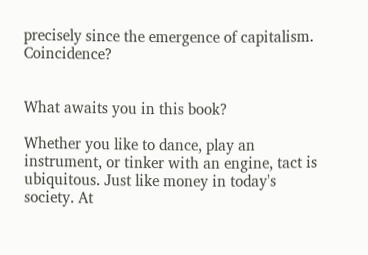precisely since the emergence of capitalism. Coincidence?


What awaits you in this book?

Whether you like to dance, play an instrument, or tinker with an engine, tact is ubiquitous. Just like money in today's society. At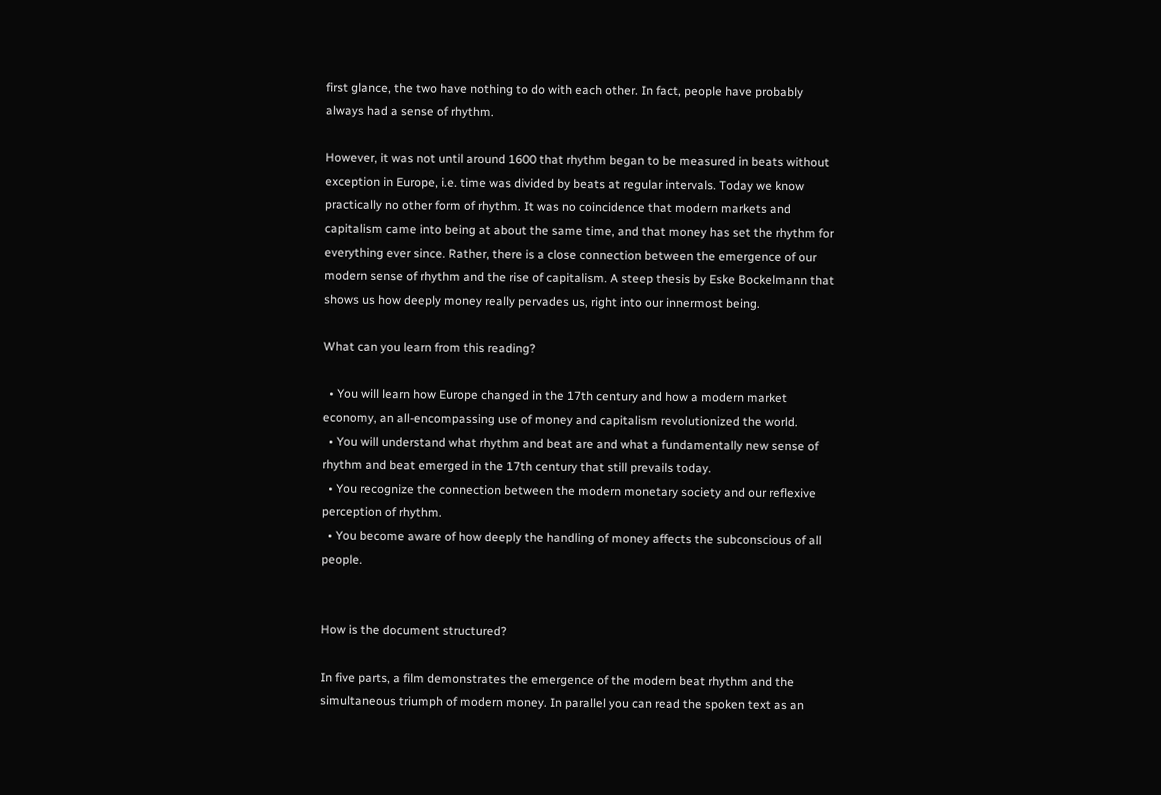first glance, the two have nothing to do with each other. In fact, people have probably always had a sense of rhythm.

However, it was not until around 1600 that rhythm began to be measured in beats without exception in Europe, i.e. time was divided by beats at regular intervals. Today we know practically no other form of rhythm. It was no coincidence that modern markets and capitalism came into being at about the same time, and that money has set the rhythm for everything ever since. Rather, there is a close connection between the emergence of our modern sense of rhythm and the rise of capitalism. A steep thesis by Eske Bockelmann that shows us how deeply money really pervades us, right into our innermost being.

What can you learn from this reading?

  • You will learn how Europe changed in the 17th century and how a modern market economy, an all-encompassing use of money and capitalism revolutionized the world.
  • You will understand what rhythm and beat are and what a fundamentally new sense of rhythm and beat emerged in the 17th century that still prevails today.
  • You recognize the connection between the modern monetary society and our reflexive perception of rhythm.
  • You become aware of how deeply the handling of money affects the subconscious of all people.


How is the document structured?

In five parts, a film demonstrates the emergence of the modern beat rhythm and the simultaneous triumph of modern money. In parallel you can read the spoken text as an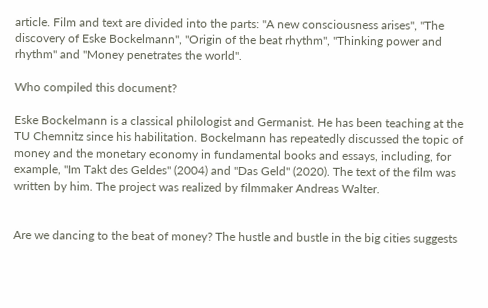article. Film and text are divided into the parts: "A new consciousness arises", "The discovery of Eske Bockelmann", "Origin of the beat rhythm", "Thinking power and rhythm" and "Money penetrates the world".

Who compiled this document?

Eske Bockelmann is a classical philologist and Germanist. He has been teaching at the TU Chemnitz since his habilitation. Bockelmann has repeatedly discussed the topic of money and the monetary economy in fundamental books and essays, including, for example, "Im Takt des Geldes" (2004) and "Das Geld" (2020). The text of the film was written by him. The project was realized by filmmaker Andreas Walter.


Are we dancing to the beat of money? The hustle and bustle in the big cities suggests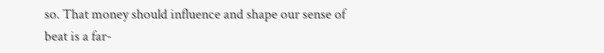so. That money should influence and shape our sense of beat is a far-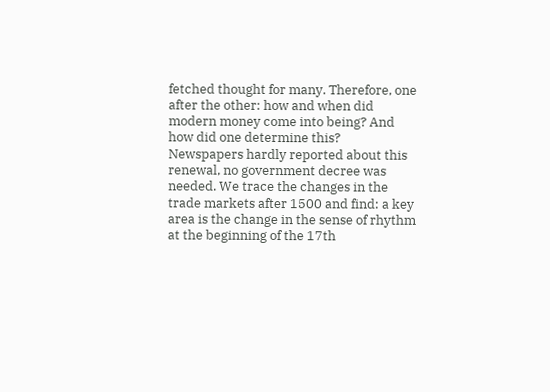fetched thought for many. Therefore, one after the other: how and when did modern money come into being? And how did one determine this? Newspapers hardly reported about this renewal, no government decree was needed. We trace the changes in the trade markets after 1500 and find: a key area is the change in the sense of rhythm at the beginning of the 17th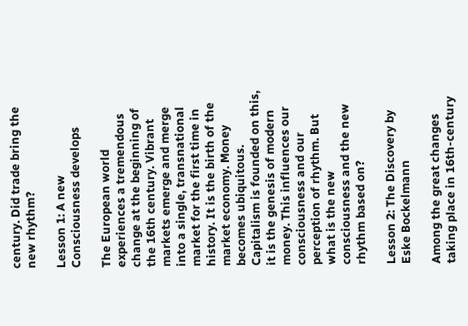century. Did trade bring the new rhythm?

Lesson 1: A new Consciousness develops

The European world experiences a tremendous change at the beginning of the 16th century. Vibrant markets emerge and merge into a single, transnational market for the first time in history. It is the birth of the market economy. Money becomes ubiquitous. Capitalism is founded on this, it is the genesis of modern money. This influences our consciousness and our perception of rhythm. But what is the new consciousness and the new rhythm based on?

Lesson 2: The Discovery by Eske Bockelmann

Among the great changes taking place in 16th-century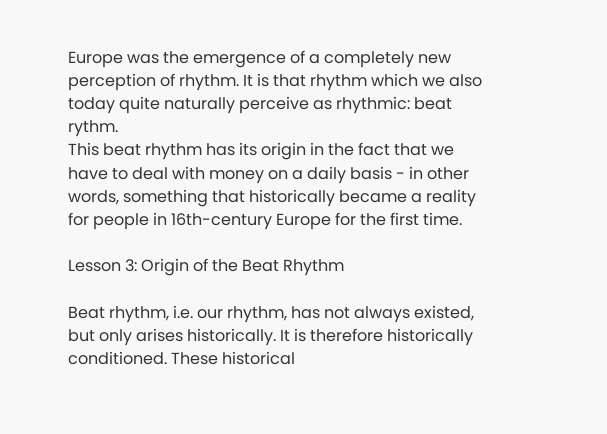Europe was the emergence of a completely new perception of rhythm. It is that rhythm which we also today quite naturally perceive as rhythmic: beat rythm.
This beat rhythm has its origin in the fact that we have to deal with money on a daily basis - in other words, something that historically became a reality for people in 16th-century Europe for the first time.

Lesson 3: Origin of the Beat Rhythm

Beat rhythm, i.e. our rhythm, has not always existed, but only arises historically. It is therefore historically conditioned. These historical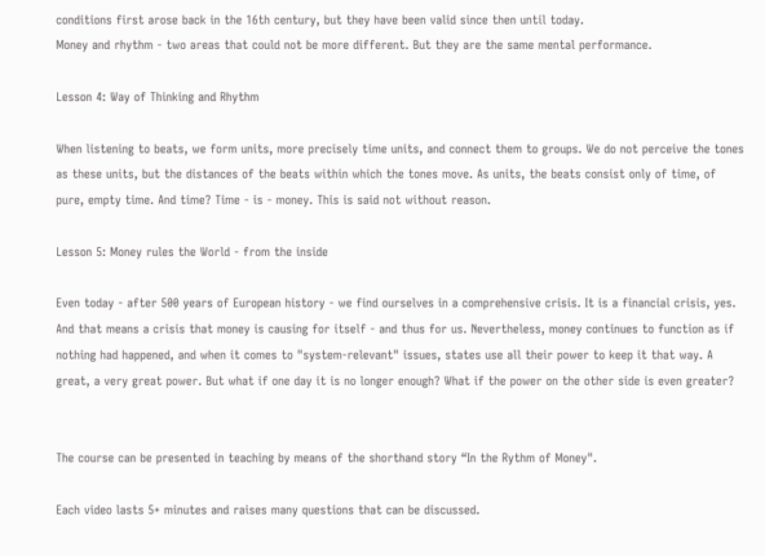conditions first arose back in the 16th century, but they have been valid since then until today.
Money and rhythm - two areas that could not be more different. But they are the same mental performance.

Lesson 4: Way of Thinking and Rhythm

When listening to beats, we form units, more precisely time units, and connect them to groups. We do not perceive the tones as these units, but the distances of the beats within which the tones move. As units, the beats consist only of time, of pure, empty time. And time? Time - is - money. This is said not without reason.

Lesson 5: Money rules the World - from the inside

Even today - after 500 years of European history - we find ourselves in a comprehensive crisis. It is a financial crisis, yes. And that means a crisis that money is causing for itself - and thus for us. Nevertheless, money continues to function as if nothing had happened, and when it comes to "system-relevant" issues, states use all their power to keep it that way. A great, a very great power. But what if one day it is no longer enough? What if the power on the other side is even greater?


The course can be presented in teaching by means of the shorthand story “In the Rythm of Money".

Each video lasts 5+ minutes and raises many questions that can be discussed.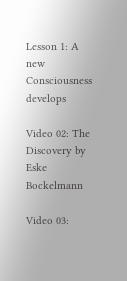Lesson 1: A new Consciousness develops

Video 02: The Discovery by Eske Bockelmann

Video 03: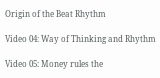Origin of the Beat Rhythm

Video 04: Way of Thinking and Rhythm

Video 05: Money rules the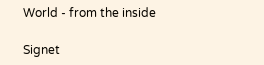World - from the inside

Signet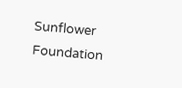Sunflower Foundation